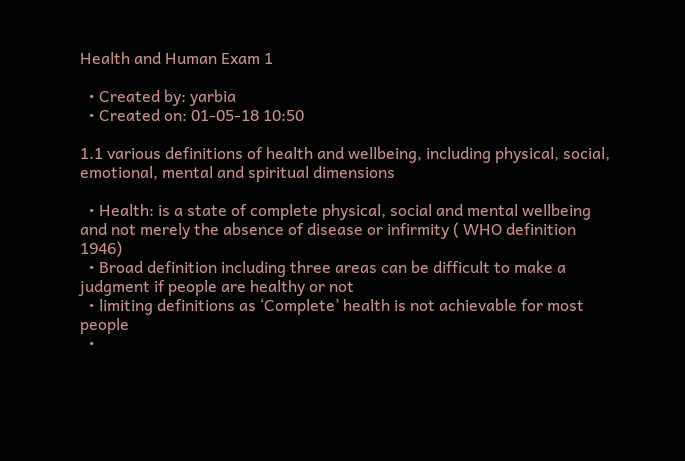Health and Human Exam 1

  • Created by: yarbia
  • Created on: 01-05-18 10:50

1.1 various definitions of health and wellbeing, including physical, social, emotional, mental and spiritual dimensions

  • Health: is a state of complete physical, social and mental wellbeing and not merely the absence of disease or infirmity ( WHO definition 1946)
  • Broad definition including three areas can be difficult to make a judgment if people are healthy or not
  • limiting definitions as ‘Complete’ health is not achievable for most people
  •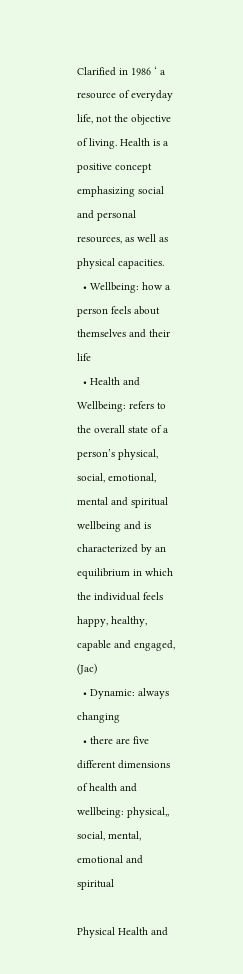Clarified in 1986 ‘ a resource of everyday life, not the objective of living. Health is a positive concept emphasizing social and personal resources, as well as physical capacities.
  • Wellbeing: how a person feels about themselves and their life
  • Health and Wellbeing: refers to the overall state of a person’s physical, social, emotional, mental and spiritual wellbeing and is characterized by an equilibrium in which the individual feels happy, healthy, capable and engaged, (Jac)
  • Dynamic: always changing
  • there are five different dimensions of health and wellbeing: physical,, social, mental, emotional and spiritual

Physical Health and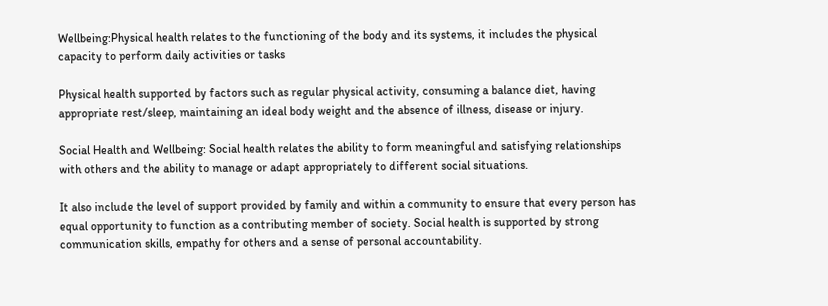Wellbeing:Physical health relates to the functioning of the body and its systems, it includes the physical capacity to perform daily activities or tasks

Physical health supported by factors such as regular physical activity, consuming a balance diet, having appropriate rest/sleep, maintaining an ideal body weight and the absence of illness, disease or injury.

Social Health and Wellbeing: Social health relates the ability to form meaningful and satisfying relationships with others and the ability to manage or adapt appropriately to different social situations.

It also include the level of support provided by family and within a community to ensure that every person has equal opportunity to function as a contributing member of society. Social health is supported by strong communication skills, empathy for others and a sense of personal accountability.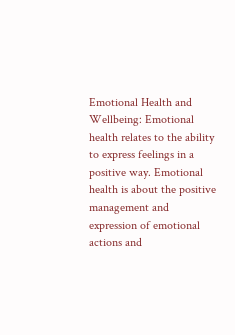Emotional Health and Wellbeing: Emotional health relates to the ability to express feelings in a positive way. Emotional health is about the positive management and expression of emotional actions and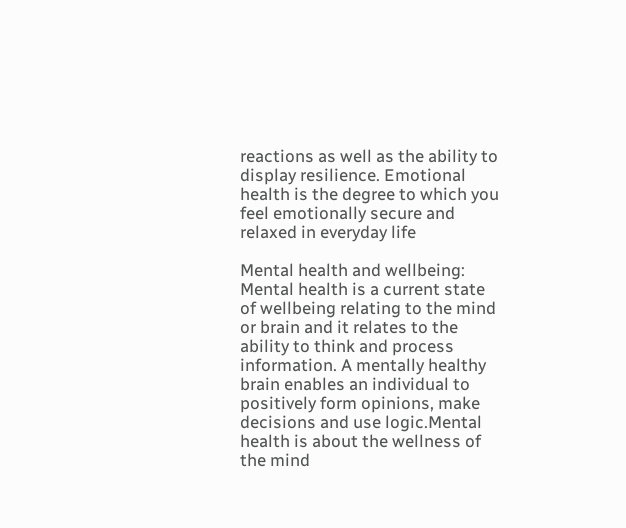reactions as well as the ability to display resilience. Emotional health is the degree to which you feel emotionally secure and relaxed in everyday life

Mental health and wellbeing: Mental health is a current state of wellbeing relating to the mind or brain and it relates to the ability to think and process information. A mentally healthy brain enables an individual to positively form opinions, make decisions and use logic.Mental health is about the wellness of the mind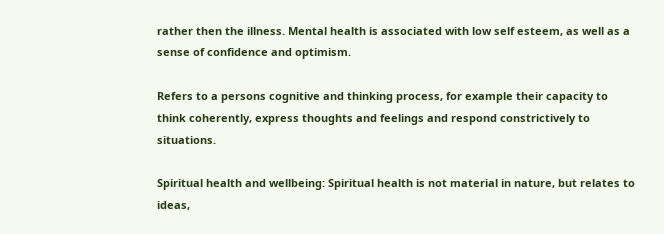rather then the illness. Mental health is associated with low self esteem, as well as a sense of confidence and optimism.

Refers to a persons cognitive and thinking process, for example their capacity to think coherently, express thoughts and feelings and respond constrictively to situations.

Spiritual health and wellbeing: Spiritual health is not material in nature, but relates to ideas,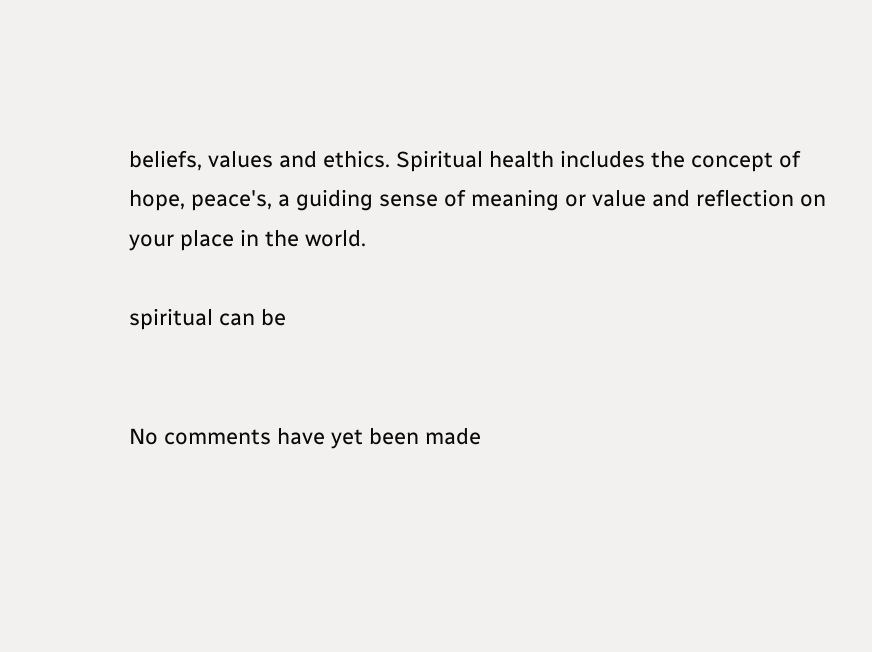beliefs, values and ethics. Spiritual health includes the concept of hope, peace's, a guiding sense of meaning or value and reflection on your place in the world.

spiritual can be


No comments have yet been made